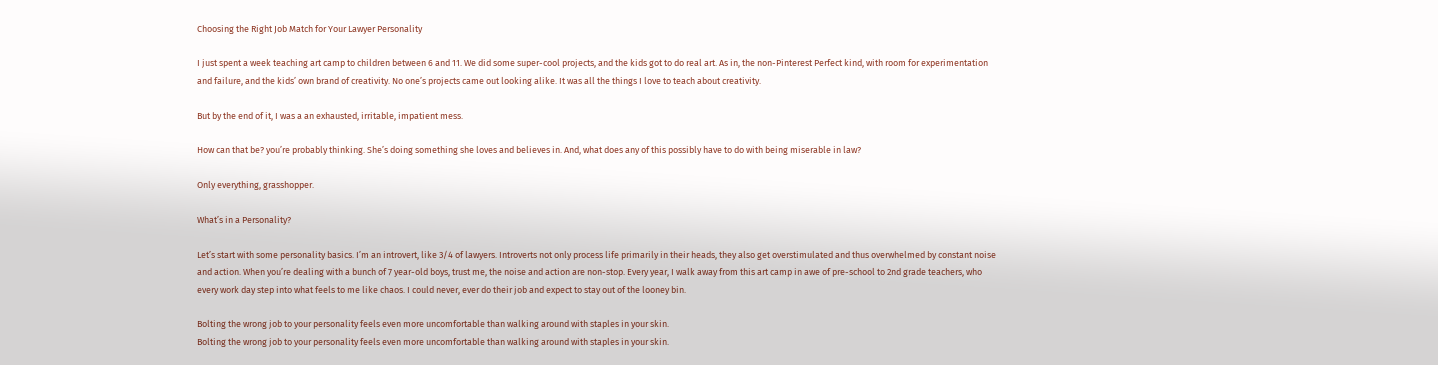Choosing the Right Job Match for Your Lawyer Personality

I just spent a week teaching art camp to children between 6 and 11. We did some super-cool projects, and the kids got to do real art. As in, the non-Pinterest Perfect kind, with room for experimentation and failure, and the kids’ own brand of creativity. No one’s projects came out looking alike. It was all the things I love to teach about creativity.

But by the end of it, I was a an exhausted, irritable, impatient mess.

How can that be? you’re probably thinking. She’s doing something she loves and believes in. And, what does any of this possibly have to do with being miserable in law?

Only everything, grasshopper.

What’s in a Personality?

Let’s start with some personality basics. I’m an introvert, like 3/4 of lawyers. Introverts not only process life primarily in their heads, they also get overstimulated and thus overwhelmed by constant noise and action. When you’re dealing with a bunch of 7 year-old boys, trust me, the noise and action are non-stop. Every year, I walk away from this art camp in awe of pre-school to 2nd grade teachers, who every work day step into what feels to me like chaos. I could never, ever do their job and expect to stay out of the looney bin.

Bolting the wrong job to your personality feels even more uncomfortable than walking around with staples in your skin.
Bolting the wrong job to your personality feels even more uncomfortable than walking around with staples in your skin.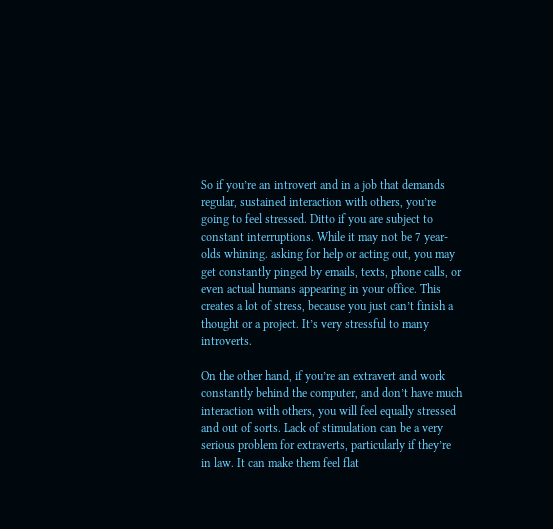So if you’re an introvert and in a job that demands regular, sustained interaction with others, you’re going to feel stressed. Ditto if you are subject to constant interruptions. While it may not be 7 year-olds whining. asking for help or acting out, you may get constantly pinged by emails, texts, phone calls, or even actual humans appearing in your office. This creates a lot of stress, because you just can’t finish a thought or a project. It’s very stressful to many introverts.

On the other hand, if you’re an extravert and work constantly behind the computer, and don’t have much interaction with others, you will feel equally stressed and out of sorts. Lack of stimulation can be a very serious problem for extraverts, particularly if they’re in law. It can make them feel flat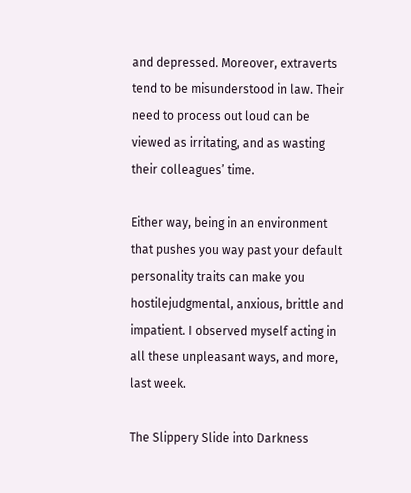and depressed. Moreover, extraverts tend to be misunderstood in law. Their need to process out loud can be viewed as irritating, and as wasting their colleagues’ time.

Either way, being in an environment that pushes you way past your default personality traits can make you hostilejudgmental, anxious, brittle and impatient. I observed myself acting in all these unpleasant ways, and more, last week.

The Slippery Slide into Darkness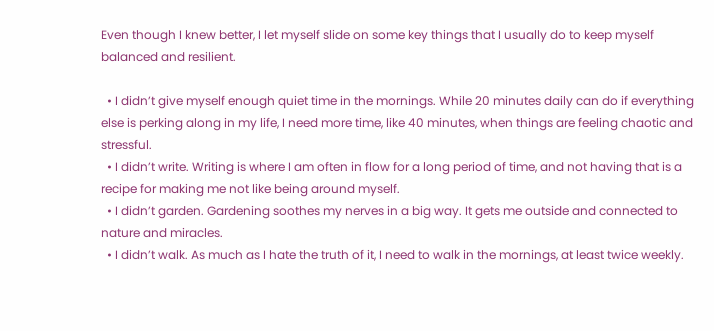Even though I knew better, I let myself slide on some key things that I usually do to keep myself balanced and resilient.

  • I didn’t give myself enough quiet time in the mornings. While 20 minutes daily can do if everything else is perking along in my life, I need more time, like 40 minutes, when things are feeling chaotic and stressful.
  • I didn’t write. Writing is where I am often in flow for a long period of time, and not having that is a recipe for making me not like being around myself.
  • I didn’t garden. Gardening soothes my nerves in a big way. It gets me outside and connected to nature and miracles.
  • I didn’t walk. As much as I hate the truth of it, I need to walk in the mornings, at least twice weekly.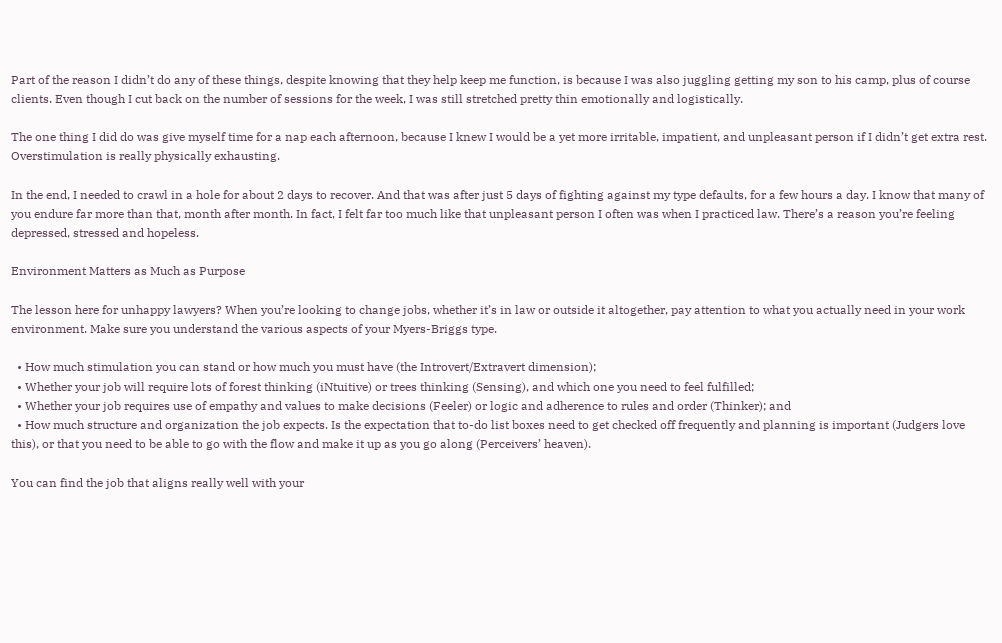Part of the reason I didn’t do any of these things, despite knowing that they help keep me function, is because I was also juggling getting my son to his camp, plus of course clients. Even though I cut back on the number of sessions for the week, I was still stretched pretty thin emotionally and logistically.

The one thing I did do was give myself time for a nap each afternoon, because I knew I would be a yet more irritable, impatient, and unpleasant person if I didn’t get extra rest. Overstimulation is really physically exhausting.

In the end, I needed to crawl in a hole for about 2 days to recover. And that was after just 5 days of fighting against my type defaults, for a few hours a day. I know that many of you endure far more than that, month after month. In fact, I felt far too much like that unpleasant person I often was when I practiced law. There’s a reason you’re feeling depressed, stressed and hopeless.

Environment Matters as Much as Purpose

The lesson here for unhappy lawyers? When you’re looking to change jobs, whether it’s in law or outside it altogether, pay attention to what you actually need in your work environment. Make sure you understand the various aspects of your Myers-Briggs type.

  • How much stimulation you can stand or how much you must have (the Introvert/Extravert dimension);
  • Whether your job will require lots of forest thinking (iNtuitive) or trees thinking (Sensing), and which one you need to feel fulfilled;
  • Whether your job requires use of empathy and values to make decisions (Feeler) or logic and adherence to rules and order (Thinker); and
  • How much structure and organization the job expects. Is the expectation that to-do list boxes need to get checked off frequently and planning is important (Judgers love this), or that you need to be able to go with the flow and make it up as you go along (Perceivers’ heaven).

You can find the job that aligns really well with your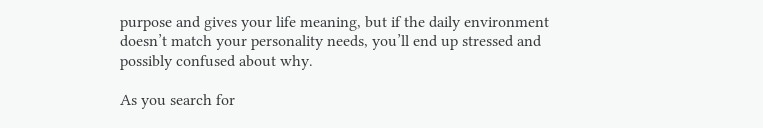purpose and gives your life meaning, but if the daily environment doesn’t match your personality needs, you’ll end up stressed and possibly confused about why.

As you search for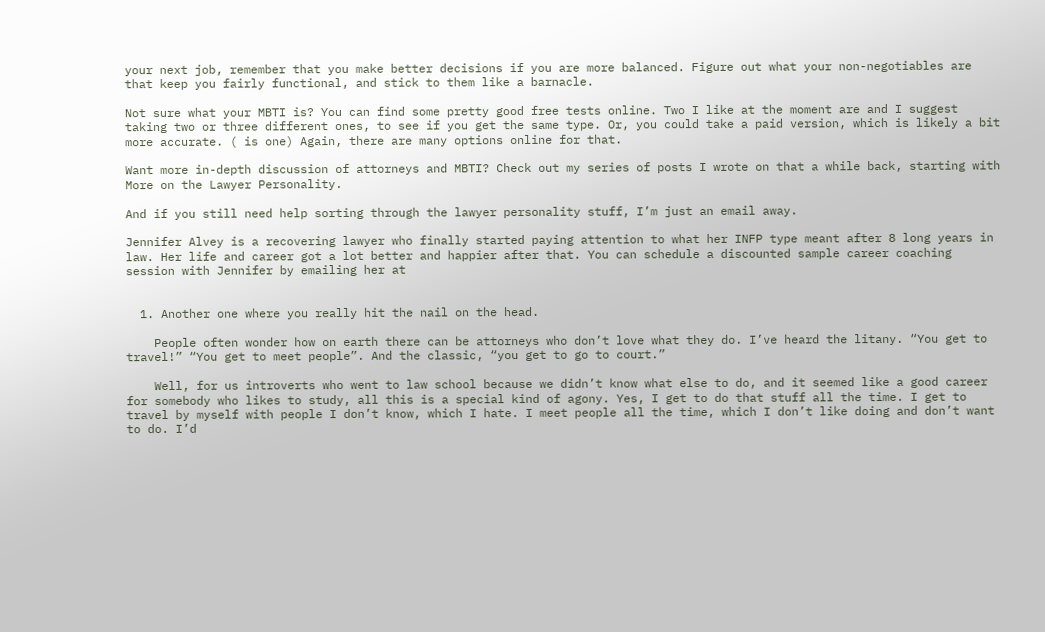your next job, remember that you make better decisions if you are more balanced. Figure out what your non-negotiables are that keep you fairly functional, and stick to them like a barnacle.

Not sure what your MBTI is? You can find some pretty good free tests online. Two I like at the moment are and I suggest taking two or three different ones, to see if you get the same type. Or, you could take a paid version, which is likely a bit more accurate. ( is one) Again, there are many options online for that.

Want more in-depth discussion of attorneys and MBTI? Check out my series of posts I wrote on that a while back, starting with  More on the Lawyer Personality.

And if you still need help sorting through the lawyer personality stuff, I’m just an email away.

Jennifer Alvey is a recovering lawyer who finally started paying attention to what her INFP type meant after 8 long years in law. Her life and career got a lot better and happier after that. You can schedule a discounted sample career coaching session with Jennifer by emailing her at


  1. Another one where you really hit the nail on the head.

    People often wonder how on earth there can be attorneys who don’t love what they do. I’ve heard the litany. “You get to travel!” “You get to meet people”. And the classic, “you get to go to court.”

    Well, for us introverts who went to law school because we didn’t know what else to do, and it seemed like a good career for somebody who likes to study, all this is a special kind of agony. Yes, I get to do that stuff all the time. I get to travel by myself with people I don’t know, which I hate. I meet people all the time, which I don’t like doing and don’t want to do. I’d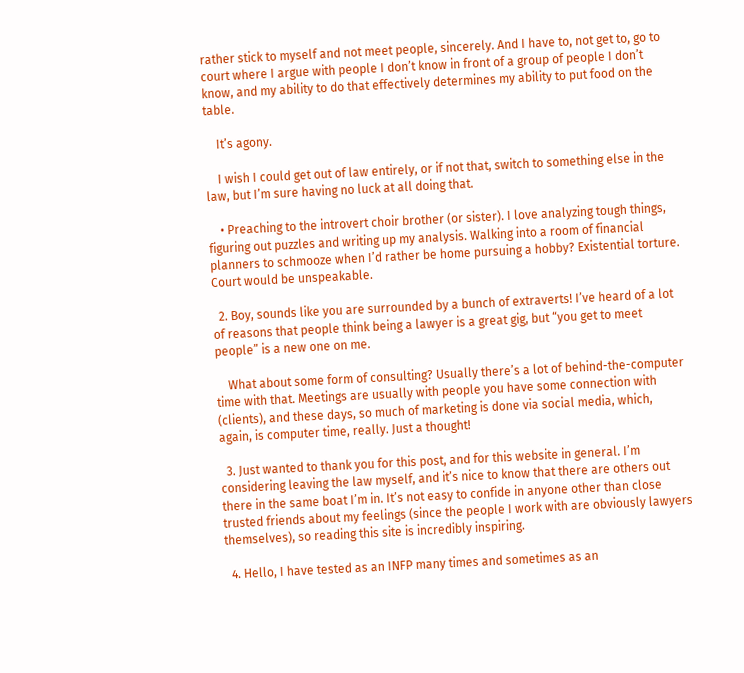rather stick to myself and not meet people, sincerely. And I have to, not get to, go to court where I argue with people I don’t know in front of a group of people I don’t know, and my ability to do that effectively determines my ability to put food on the table.

    It’s agony.

    I wish I could get out of law entirely, or if not that, switch to something else in the law, but I’m sure having no luck at all doing that.

    • Preaching to the introvert choir brother (or sister). I love analyzing tough things, figuring out puzzles and writing up my analysis. Walking into a room of financial planners to schmooze when I’d rather be home pursuing a hobby? Existential torture. Court would be unspeakable.

  2. Boy, sounds like you are surrounded by a bunch of extraverts! I’ve heard of a lot of reasons that people think being a lawyer is a great gig, but “you get to meet people” is a new one on me.

    What about some form of consulting? Usually there’s a lot of behind-the-computer time with that. Meetings are usually with people you have some connection with (clients), and these days, so much of marketing is done via social media, which, again, is computer time, really. Just a thought!

  3. Just wanted to thank you for this post, and for this website in general. I’m considering leaving the law myself, and it’s nice to know that there are others out there in the same boat I’m in. It’s not easy to confide in anyone other than close trusted friends about my feelings (since the people I work with are obviously lawyers themselves), so reading this site is incredibly inspiring.

  4. Hello, I have tested as an INFP many times and sometimes as an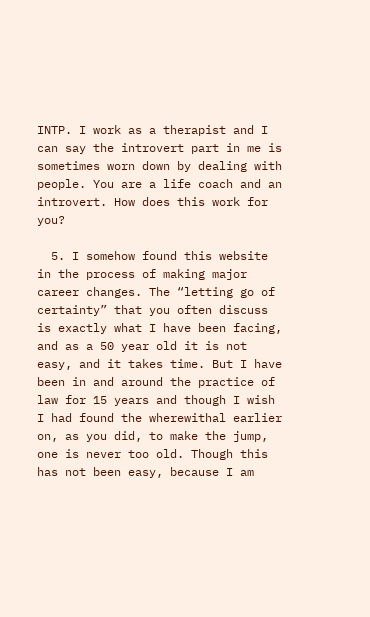INTP. I work as a therapist and I can say the introvert part in me is sometimes worn down by dealing with people. You are a life coach and an introvert. How does this work for you?

  5. I somehow found this website in the process of making major career changes. The “letting go of certainty” that you often discuss is exactly what I have been facing, and as a 50 year old it is not easy, and it takes time. But I have been in and around the practice of law for 15 years and though I wish I had found the wherewithal earlier on, as you did, to make the jump, one is never too old. Though this has not been easy, because I am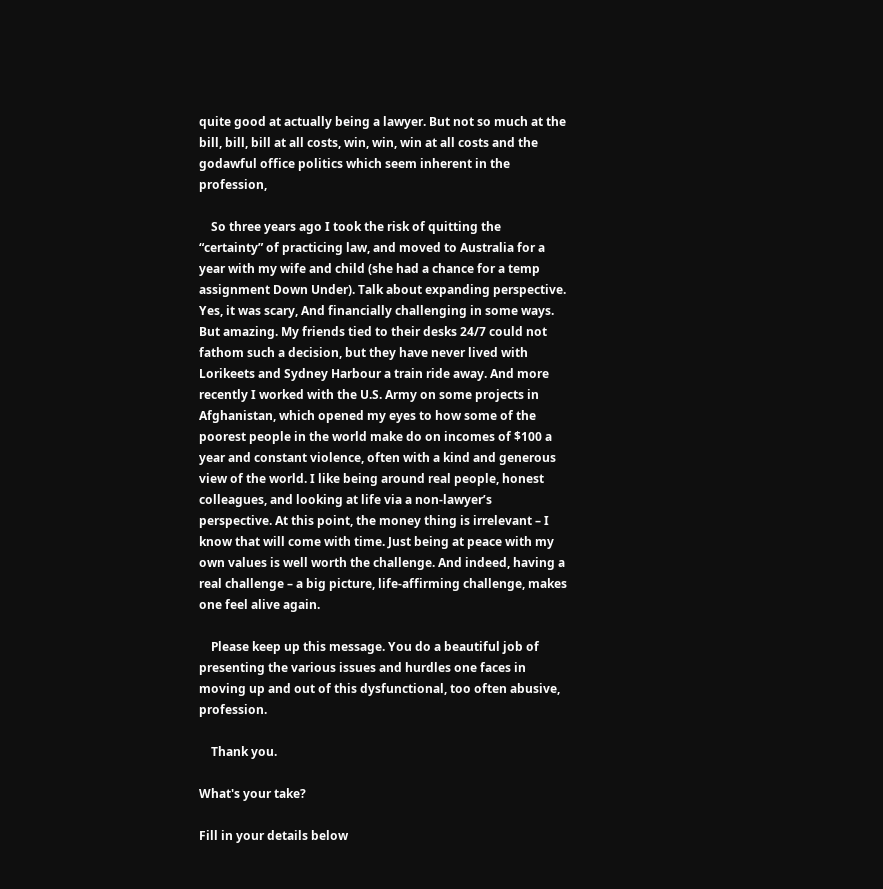quite good at actually being a lawyer. But not so much at the bill, bill, bill at all costs, win, win, win at all costs and the godawful office politics which seem inherent in the profession,

    So three years ago I took the risk of quitting the “certainty” of practicing law, and moved to Australia for a year with my wife and child (she had a chance for a temp assignment Down Under). Talk about expanding perspective. Yes, it was scary, And financially challenging in some ways. But amazing. My friends tied to their desks 24/7 could not fathom such a decision, but they have never lived with Lorikeets and Sydney Harbour a train ride away. And more recently I worked with the U.S. Army on some projects in Afghanistan, which opened my eyes to how some of the poorest people in the world make do on incomes of $100 a year and constant violence, often with a kind and generous view of the world. I like being around real people, honest colleagues, and looking at life via a non-lawyer’s perspective. At this point, the money thing is irrelevant – I know that will come with time. Just being at peace with my own values is well worth the challenge. And indeed, having a real challenge – a big picture, life-affirming challenge, makes one feel alive again.

    Please keep up this message. You do a beautiful job of presenting the various issues and hurdles one faces in moving up and out of this dysfunctional, too often abusive, profession.

    Thank you.

What's your take?

Fill in your details below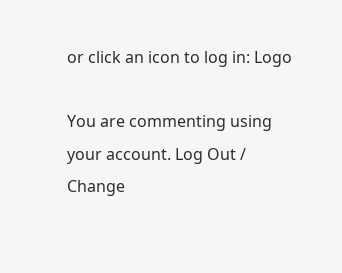or click an icon to log in: Logo

You are commenting using your account. Log Out /  Change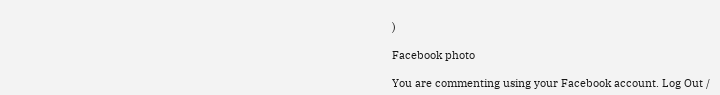)

Facebook photo

You are commenting using your Facebook account. Log Out /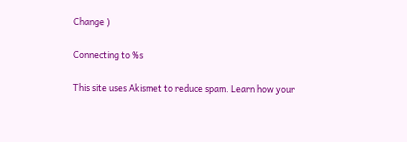Change )

Connecting to %s

This site uses Akismet to reduce spam. Learn how your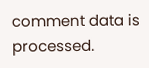comment data is processed.